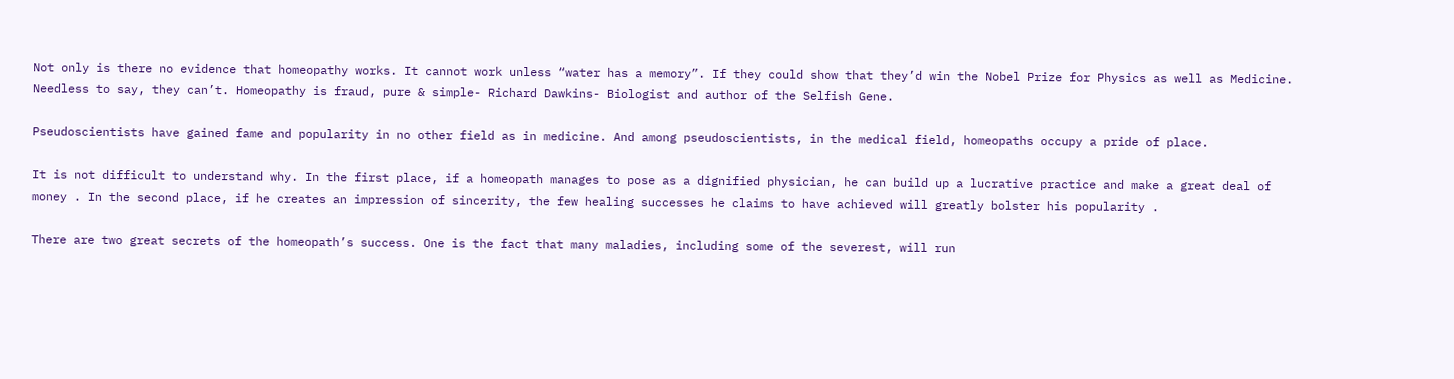Not only is there no evidence that homeopathy works. It cannot work unless “water has a memory”. If they could show that they’d win the Nobel Prize for Physics as well as Medicine. Needless to say, they can’t. Homeopathy is fraud, pure & simple- Richard Dawkins- Biologist and author of the Selfish Gene.

Pseudoscientists have gained fame and popularity in no other field as in medicine. And among pseudoscientists, in the medical field, homeopaths occupy a pride of place.

It is not difficult to understand why. In the first place, if a homeopath manages to pose as a dignified physician, he can build up a lucrative practice and make a great deal of money . In the second place, if he creates an impression of sincerity, the few healing successes he claims to have achieved will greatly bolster his popularity .

There are two great secrets of the homeopath’s success. One is the fact that many maladies, including some of the severest, will run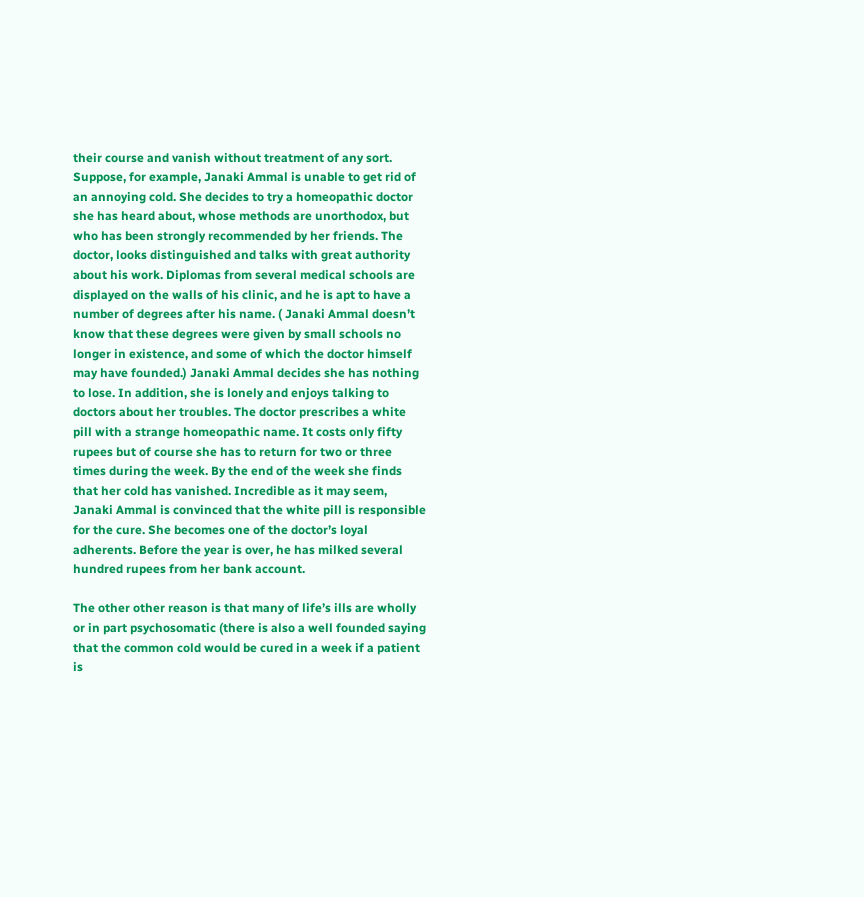their course and vanish without treatment of any sort. Suppose, for example, Janaki Ammal is unable to get rid of an annoying cold. She decides to try a homeopathic doctor she has heard about, whose methods are unorthodox, but who has been strongly recommended by her friends. The doctor, looks distinguished and talks with great authority about his work. Diplomas from several medical schools are displayed on the walls of his clinic, and he is apt to have a number of degrees after his name. ( Janaki Ammal doesn’t know that these degrees were given by small schools no longer in existence, and some of which the doctor himself may have founded.) Janaki Ammal decides she has nothing to lose. In addition, she is lonely and enjoys talking to doctors about her troubles. The doctor prescribes a white pill with a strange homeopathic name. It costs only fifty rupees but of course she has to return for two or three times during the week. By the end of the week she finds that her cold has vanished. Incredible as it may seem, Janaki Ammal is convinced that the white pill is responsible for the cure. She becomes one of the doctor’s loyal adherents. Before the year is over, he has milked several hundred rupees from her bank account.

The other other reason is that many of life’s ills are wholly or in part psychosomatic (there is also a well founded saying that the common cold would be cured in a week if a patient is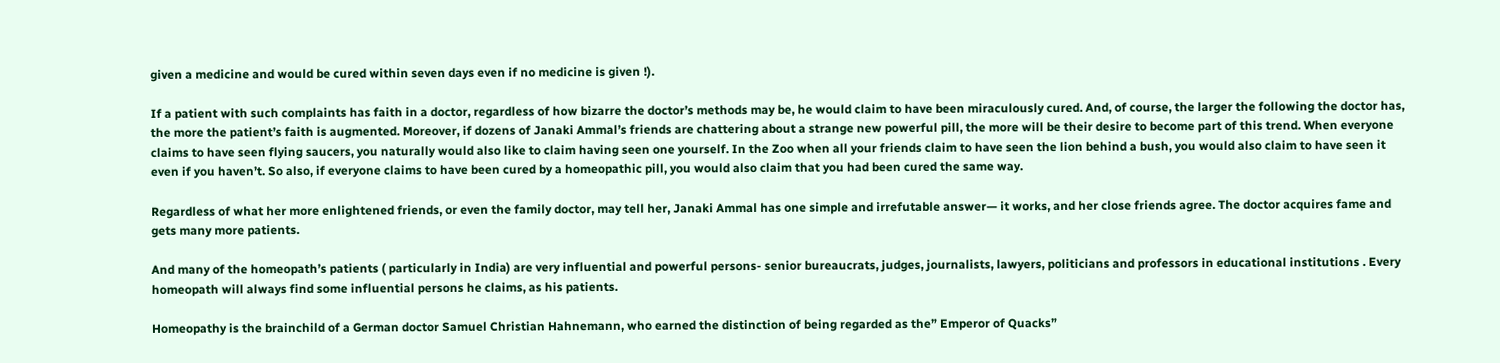given a medicine and would be cured within seven days even if no medicine is given !).

If a patient with such complaints has faith in a doctor, regardless of how bizarre the doctor’s methods may be, he would claim to have been miraculously cured. And, of course, the larger the following the doctor has, the more the patient’s faith is augmented. Moreover, if dozens of Janaki Ammal’s friends are chattering about a strange new powerful pill, the more will be their desire to become part of this trend. When everyone claims to have seen flying saucers, you naturally would also like to claim having seen one yourself. In the Zoo when all your friends claim to have seen the lion behind a bush, you would also claim to have seen it even if you haven’t. So also, if everyone claims to have been cured by a homeopathic pill, you would also claim that you had been cured the same way.

Regardless of what her more enlightened friends, or even the family doctor, may tell her, Janaki Ammal has one simple and irrefutable answer— it works, and her close friends agree. The doctor acquires fame and gets many more patients.

And many of the homeopath’s patients ( particularly in India) are very influential and powerful persons- senior bureaucrats, judges, journalists, lawyers, politicians and professors in educational institutions . Every homeopath will always find some influential persons he claims, as his patients.

Homeopathy is the brainchild of a German doctor Samuel Christian Hahnemann, who earned the distinction of being regarded as the” Emperor of Quacks”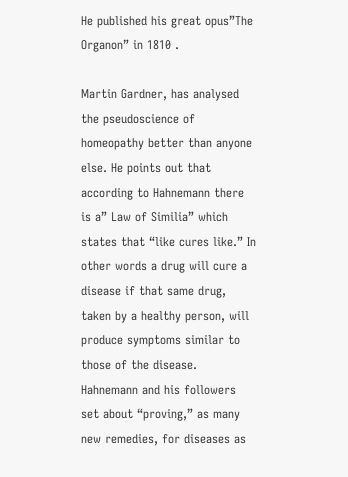He published his great opus”The Organon” in 1810 .

Martin Gardner, has analysed the pseudoscience of homeopathy better than anyone else. He points out that according to Hahnemann there is a” Law of Similia” which states that “like cures like.” In other words a drug will cure a disease if that same drug, taken by a healthy person, will produce symptoms similar to those of the disease. Hahnemann and his followers set about “proving,” as many new remedies, for diseases as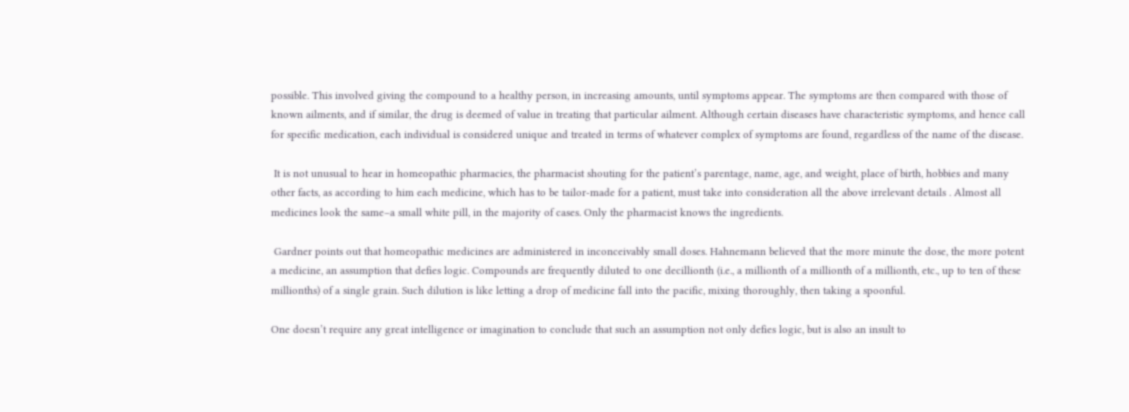possible. This involved giving the compound to a healthy person, in increasing amounts, until symptoms appear. The symptoms are then compared with those of known ailments, and if similar, the drug is deemed of value in treating that particular ailment. Although certain diseases have characteristic symptoms, and hence call for specific medication, each individual is considered unique and treated in terms of whatever complex of symptoms are found, regardless of the name of the disease.

 It is not unusual to hear in homeopathic pharmacies, the pharmacist shouting for the patient’s parentage, name, age, and weight, place of birth, hobbies and many other facts, as according to him each medicine, which has to be tailor-made for a patient, must take into consideration all the above irrelevant details . Almost all medicines look the same–a small white pill, in the majority of cases. Only the pharmacist knows the ingredients.

 Gardner points out that homeopathic medicines are administered in inconceivably small doses. Hahnemann believed that the more minute the dose, the more potent a medicine, an assumption that defies logic. Compounds are frequently diluted to one decillionth (i.e., a millionth of a millionth of a millionth, etc., up to ten of these millionths) of a single grain. Such dilution is like letting a drop of medicine fall into the pacific, mixing thoroughly, then taking a spoonful.

One doesn’t require any great intelligence or imagination to conclude that such an assumption not only defies logic, but is also an insult to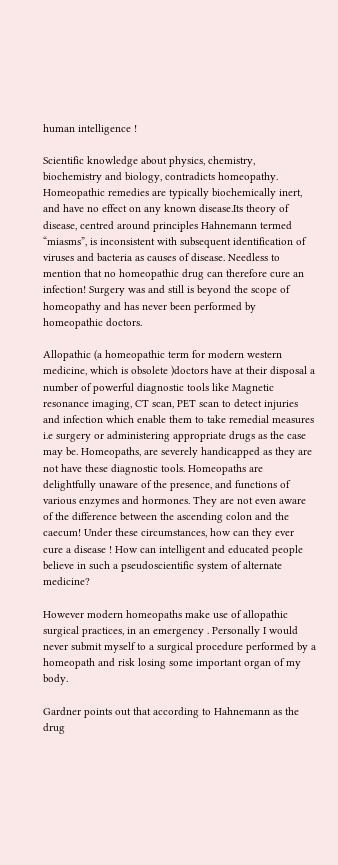human intelligence !

Scientific knowledge about physics, chemistry, biochemistry and biology, contradicts homeopathy. Homeopathic remedies are typically biochemically inert, and have no effect on any known disease.Its theory of disease, centred around principles Hahnemann termed “miasms”, is inconsistent with subsequent identification of viruses and bacteria as causes of disease. Needless to mention that no homeopathic drug can therefore cure an infection! Surgery was and still is beyond the scope of homeopathy and has never been performed by homeopathic doctors.

Allopathic (a homeopathic term for modern western medicine, which is obsolete )doctors have at their disposal a number of powerful diagnostic tools like Magnetic resonance imaging, CT scan, PET scan to detect injuries and infection which enable them to take remedial measures i.e surgery or administering appropriate drugs as the case may be. Homeopaths, are severely handicapped as they are not have these diagnostic tools. Homeopaths are delightfully unaware of the presence, and functions of various enzymes and hormones. They are not even aware of the difference between the ascending colon and the caecum! Under these circumstances, how can they ever cure a disease ! How can intelligent and educated people believe in such a pseudoscientific system of alternate medicine?

However modern homeopaths make use of allopathic surgical practices, in an emergency . Personally I would never submit myself to a surgical procedure performed by a homeopath and risk losing some important organ of my body.

Gardner points out that according to Hahnemann as the drug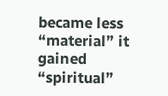became less “material” it gained “spiritual”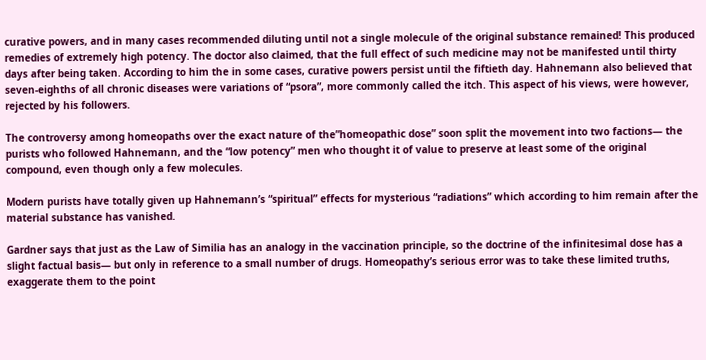curative powers, and in many cases recommended diluting until not a single molecule of the original substance remained! This produced remedies of extremely high potency. The doctor also claimed, that the full effect of such medicine may not be manifested until thirty days after being taken. According to him the in some cases, curative powers persist until the fiftieth day. Hahnemann also believed that seven-eighths of all chronic diseases were variations of “psora”, more commonly called the itch. This aspect of his views, were however, rejected by his followers.

The controversy among homeopaths over the exact nature of the”homeopathic dose” soon split the movement into two factions— the purists who followed Hahnemann, and the “low potency” men who thought it of value to preserve at least some of the original compound, even though only a few molecules.

Modern purists have totally given up Hahnemann’s “spiritual” effects for mysterious “radiations” which according to him remain after the material substance has vanished.

Gardner says that just as the Law of Similia has an analogy in the vaccination principle, so the doctrine of the infinitesimal dose has a slight factual basis— but only in reference to a small number of drugs. Homeopathy’s serious error was to take these limited truths, exaggerate them to the point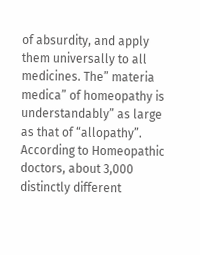of absurdity, and apply them universally to all medicines. The” materia medica” of homeopathy is understandably” as large as that of “allopathy”. According to Homeopathic doctors, about 3,000 distinctly different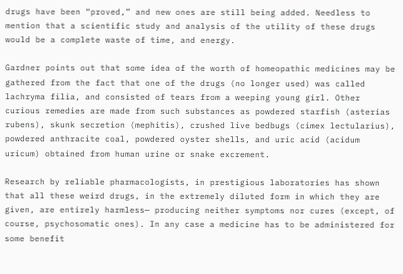drugs have been “proved,” and new ones are still being added. Needless to mention that a scientific study and analysis of the utility of these drugs would be a complete waste of time, and energy.

Gardner points out that some idea of the worth of homeopathic medicines may be gathered from the fact that one of the drugs (no longer used) was called lachryma filia, and consisted of tears from a weeping young girl. Other curious remedies are made from such substances as powdered starfish (asterias rubens), skunk secretion (mephitis), crushed live bedbugs (cimex lectularius), powdered anthracite coal, powdered oyster shells, and uric acid (acidum uricum) obtained from human urine or snake excrement.

Research by reliable pharmacologists, in prestigious laboratories has shown that all these weird drugs, in the extremely diluted form in which they are given, are entirely harmless— producing neither symptoms nor cures (except, of course, psychosomatic ones). In any case a medicine has to be administered for some benefit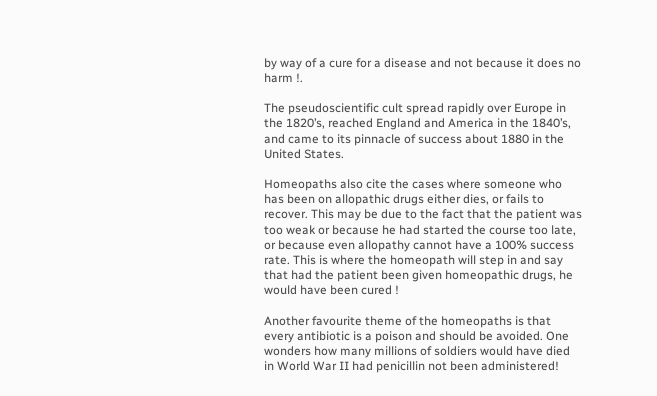by way of a cure for a disease and not because it does no harm !.

The pseudoscientific cult spread rapidly over Europe in the 1820’s, reached England and America in the 1840’s, and came to its pinnacle of success about 1880 in the United States.

Homeopaths also cite the cases where someone who has been on allopathic drugs either dies, or fails to recover. This may be due to the fact that the patient was too weak or because he had started the course too late, or because even allopathy cannot have a 100% success rate. This is where the homeopath will step in and say that had the patient been given homeopathic drugs, he would have been cured !

Another favourite theme of the homeopaths is that every antibiotic is a poison and should be avoided. One wonders how many millions of soldiers would have died in World War II had penicillin not been administered!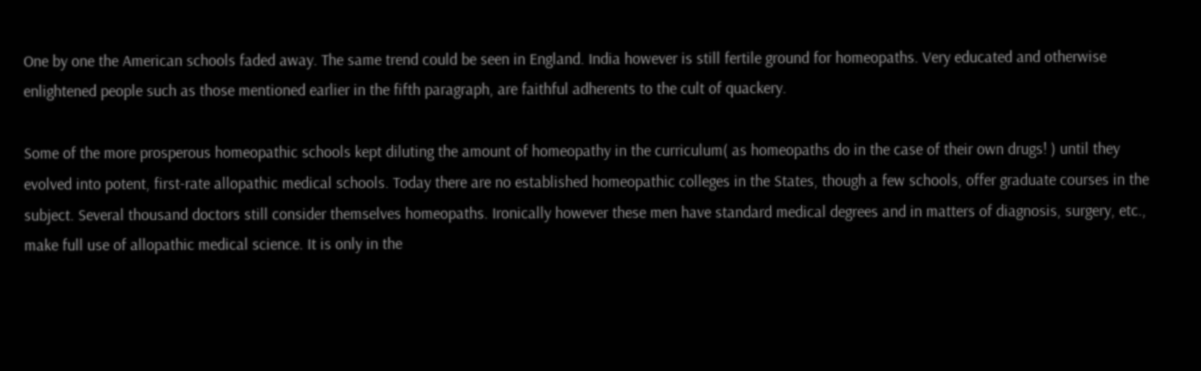One by one the American schools faded away. The same trend could be seen in England. India however is still fertile ground for homeopaths. Very educated and otherwise enlightened people such as those mentioned earlier in the fifth paragraph, are faithful adherents to the cult of quackery.

Some of the more prosperous homeopathic schools kept diluting the amount of homeopathy in the curriculum( as homeopaths do in the case of their own drugs! ) until they evolved into potent, first-rate allopathic medical schools. Today there are no established homeopathic colleges in the States, though a few schools, offer graduate courses in the subject. Several thousand doctors still consider themselves homeopaths. Ironically however these men have standard medical degrees and in matters of diagnosis, surgery, etc., make full use of allopathic medical science. It is only in the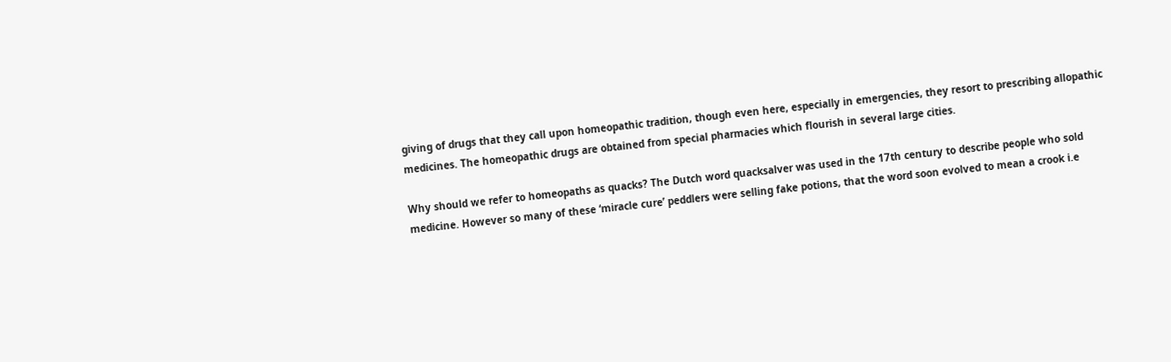giving of drugs that they call upon homeopathic tradition, though even here, especially in emergencies, they resort to prescribing allopathic medicines. The homeopathic drugs are obtained from special pharmacies which flourish in several large cities.

Why should we refer to homeopaths as quacks? The Dutch word quacksalver was used in the 17th century to describe people who sold medicine. However so many of these ‘miracle cure’ peddlers were selling fake potions, that the word soon evolved to mean a crook i.e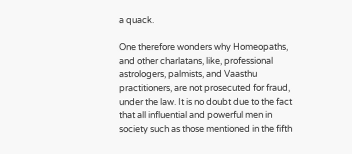a quack.

One therefore wonders why Homeopaths, and other charlatans, like, professional astrologers, palmists, and Vaasthu practitioners, are not prosecuted for fraud, under the law. It is no doubt due to the fact that all influential and powerful men in society such as those mentioned in the fifth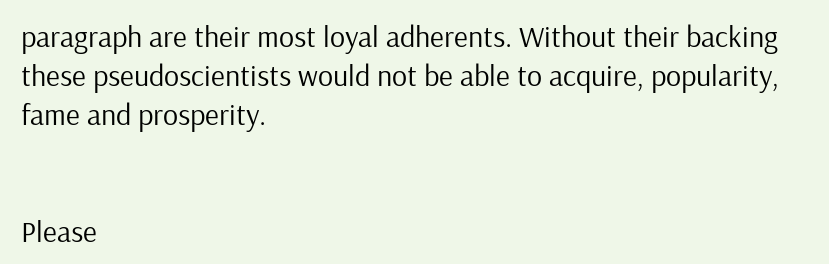paragraph are their most loyal adherents. Without their backing these pseudoscientists would not be able to acquire, popularity, fame and prosperity.


Please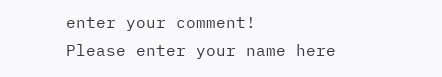enter your comment!
Please enter your name here